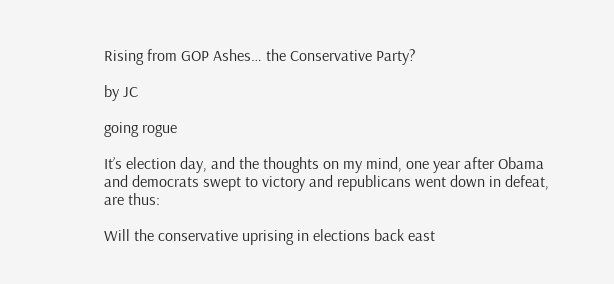Rising from GOP Ashes… the Conservative Party?

by JC

going rogue

It’s election day, and the thoughts on my mind, one year after Obama and democrats swept to victory and republicans went down in defeat, are thus:

Will the conservative uprising in elections back east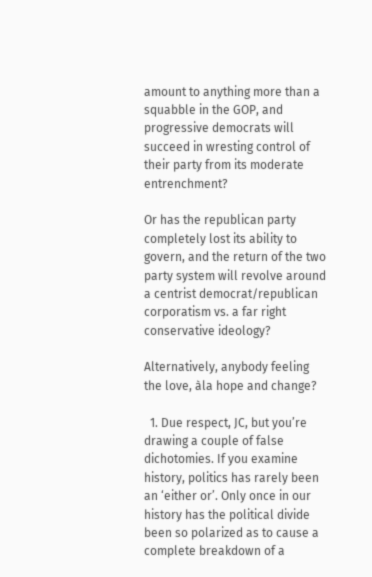amount to anything more than a squabble in the GOP, and progressive democrats will succeed in wresting control of their party from its moderate entrenchment?

Or has the republican party completely lost its ability to govern, and the return of the two party system will revolve around a centrist democrat/republican corporatism vs. a far right conservative ideology?

Alternatively, anybody feeling the love, àla hope and change?

  1. Due respect, JC, but you’re drawing a couple of false dichotomies. If you examine history, politics has rarely been an ‘either or’. Only once in our history has the political divide been so polarized as to cause a complete breakdown of a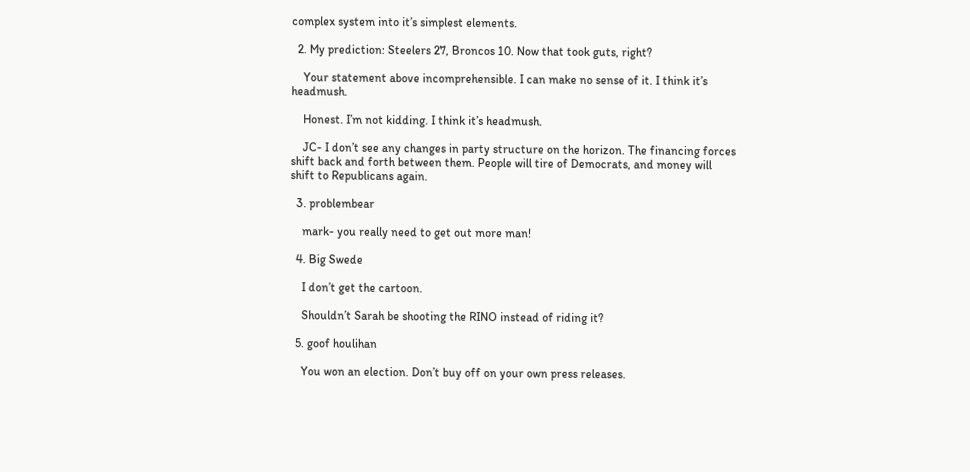complex system into it’s simplest elements.

  2. My prediction: Steelers 27, Broncos 10. Now that took guts, right?

    Your statement above incomprehensible. I can make no sense of it. I think it’s headmush.

    Honest. I’m not kidding. I think it’s headmush.

    JC- I don’t see any changes in party structure on the horizon. The financing forces shift back and forth between them. People will tire of Democrats, and money will shift to Republicans again.

  3. problembear

    mark- you really need to get out more man!

  4. Big Swede

    I don’t get the cartoon.

    Shouldn’t Sarah be shooting the RINO instead of riding it?

  5. goof houlihan

    You won an election. Don’t buy off on your own press releases.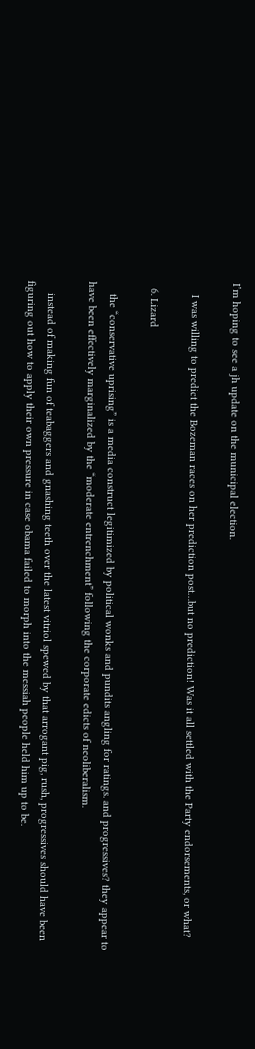I’m hoping to see a jh update on the municipal election.

    I was willing to predict the Bozeman races on her prediction post…but no prediction! Was it all settled with the Party endorsements, or what?

  6. Lizard

    the “conservative uprising” is a media construct legitimized by political wonks and pundits angling for ratings. and progressives? they appear to have been effectively marginalized by the “moderate entrenchment” following the corporate edicts of neoliberalism.

    instead of making fun of teabaggers and gnashing teeth over the latest vitriol spewed by that arrogant pig, rush, progressives should have been figuring out how to apply their own pressure in case obama failed to morph into the messiah people held him up to be.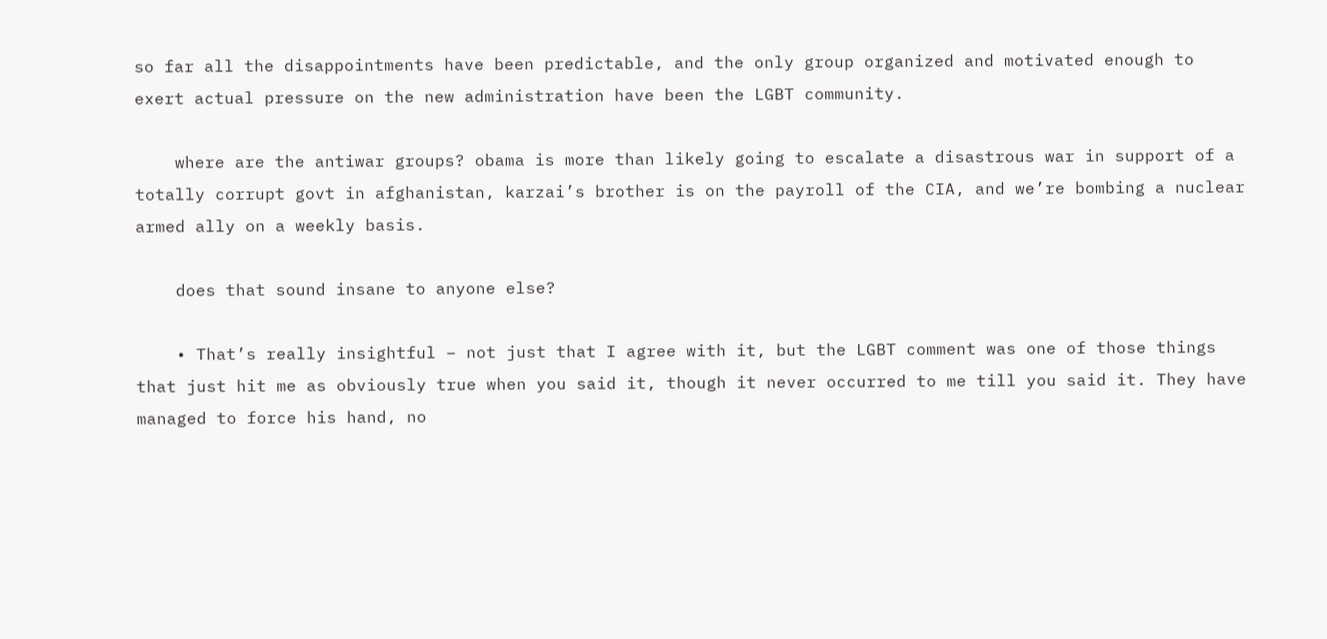so far all the disappointments have been predictable, and the only group organized and motivated enough to exert actual pressure on the new administration have been the LGBT community.

    where are the antiwar groups? obama is more than likely going to escalate a disastrous war in support of a totally corrupt govt in afghanistan, karzai’s brother is on the payroll of the CIA, and we’re bombing a nuclear armed ally on a weekly basis.

    does that sound insane to anyone else?

    • That’s really insightful – not just that I agree with it, but the LGBT comment was one of those things that just hit me as obviously true when you said it, though it never occurred to me till you said it. They have managed to force his hand, no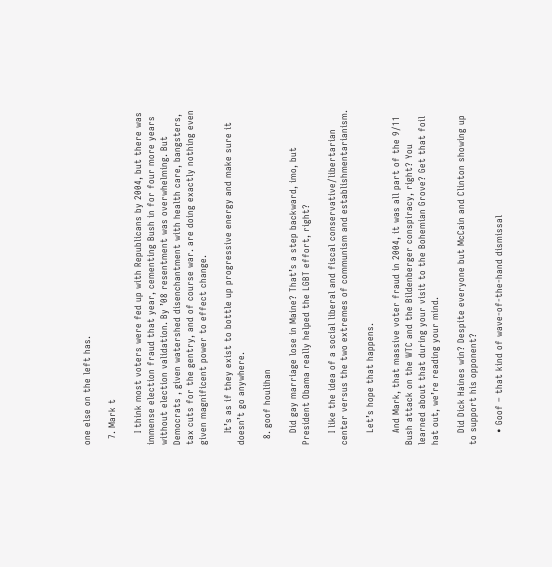one else on the left has.

  7. Mark t

    I think most voters were fed up with Republicans by 2004, but there was immense election fraud that year, cementing Bush in for four more years without election validation. By ’08 resentment was overwhelming. But Democrats , given watershed disenchantment with health care, bangsters, tax cuts for the gentry, and of course war. are doing exactly nothing even given magnificent power to effect change.

    It’s as if they exist to bottle up progressive energy and make sure it doesn’t go anywhere.

  8. goof houlihan

    Did gay marriage lose in Maine? That’s a step backward, imo, but President Obama really helped the LGBT effort, right?

    I like the idea of a social liberal and fiscal conservative/libertarian center versus the two extremes of communism and establishmentarianism.

    Let’s hope that happens.

    And Mark, that massive voter fraud in 2004, it was all part of the 9/11 Bush attack on the WTC and the Bildenberger conspiracy, right? You learned about that during your visit to the Bohemian Grove? Get that foil hat out, we’re reading your mind.

    Did Dick Haines win? Despite everyone but McCain and Clinton showing up to support his opponent?

    • Goof – that kind of wave-of-the-hand dismissal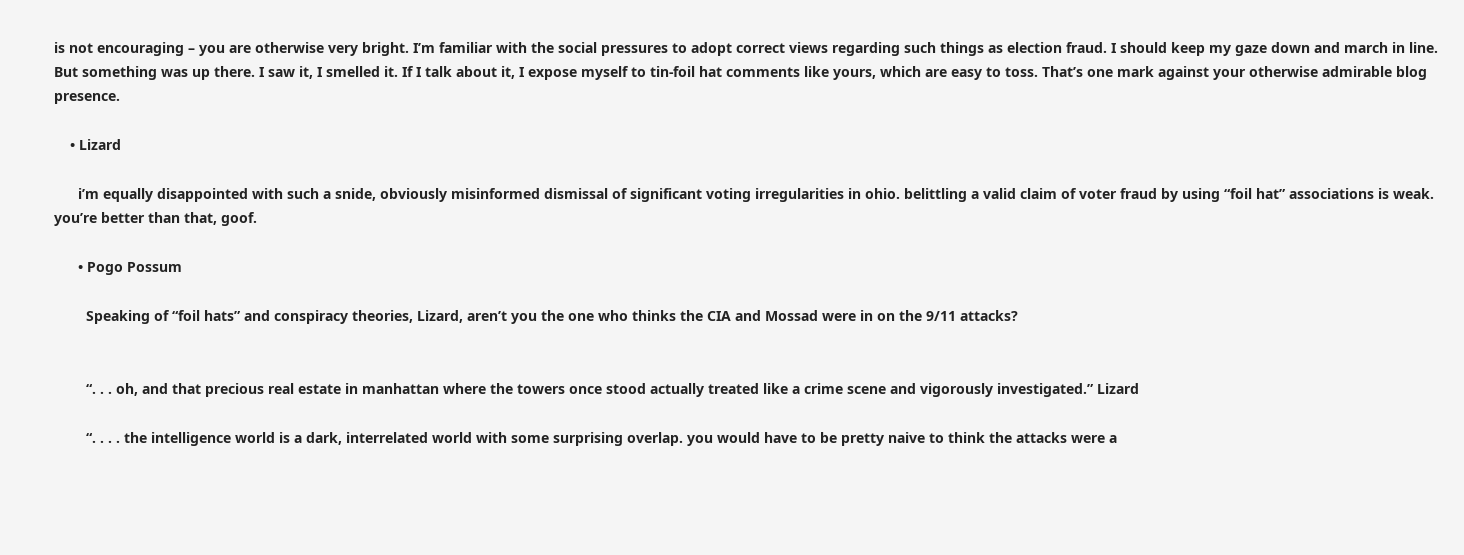is not encouraging – you are otherwise very bright. I’m familiar with the social pressures to adopt correct views regarding such things as election fraud. I should keep my gaze down and march in line. But something was up there. I saw it, I smelled it. If I talk about it, I expose myself to tin-foil hat comments like yours, which are easy to toss. That’s one mark against your otherwise admirable blog presence.

    • Lizard

      i’m equally disappointed with such a snide, obviously misinformed dismissal of significant voting irregularities in ohio. belittling a valid claim of voter fraud by using “foil hat” associations is weak. you’re better than that, goof.

      • Pogo Possum

        Speaking of “foil hats” and conspiracy theories, Lizard, aren’t you the one who thinks the CIA and Mossad were in on the 9/11 attacks?


        “. . . oh, and that precious real estate in manhattan where the towers once stood actually treated like a crime scene and vigorously investigated.” Lizard

        “. . . . the intelligence world is a dark, interrelated world with some surprising overlap. you would have to be pretty naive to think the attacks were a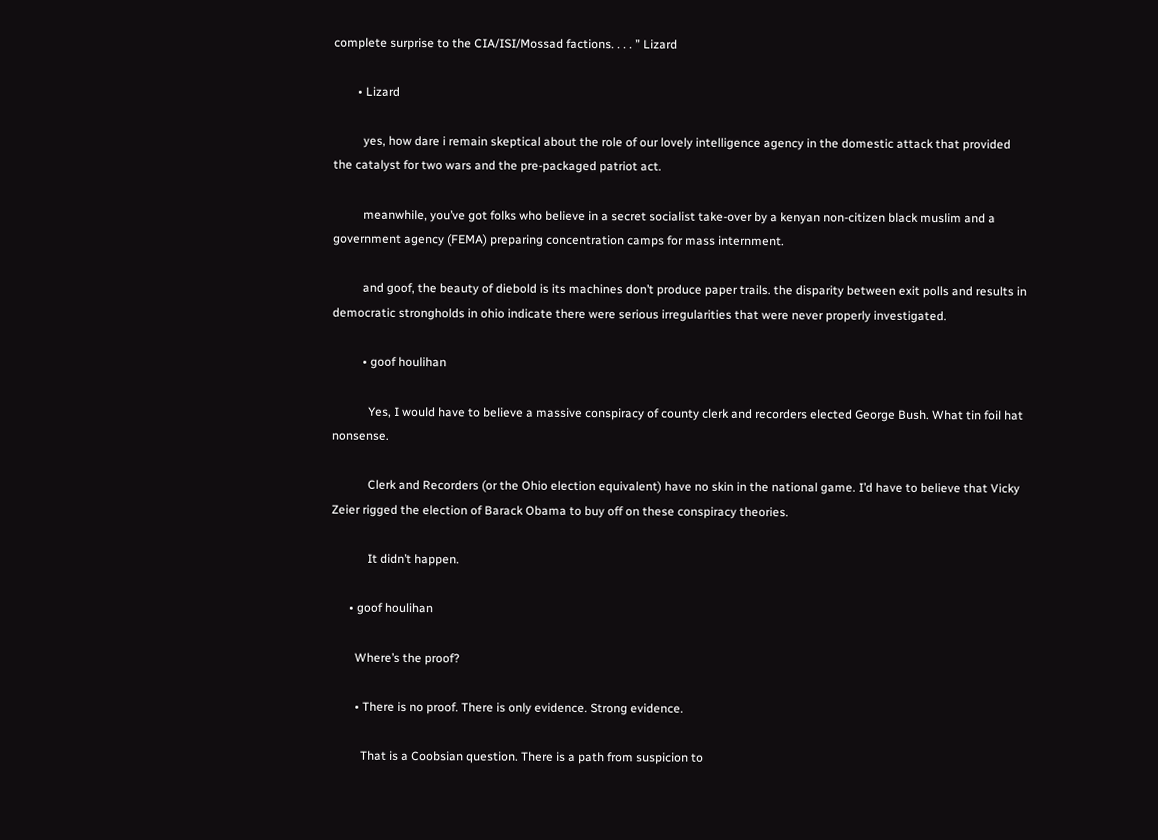complete surprise to the CIA/ISI/Mossad factions. . . . ” Lizard

        • Lizard

          yes, how dare i remain skeptical about the role of our lovely intelligence agency in the domestic attack that provided the catalyst for two wars and the pre-packaged patriot act.

          meanwhile, you’ve got folks who believe in a secret socialist take-over by a kenyan non-citizen black muslim and a government agency (FEMA) preparing concentration camps for mass internment.

          and goof, the beauty of diebold is its machines don’t produce paper trails. the disparity between exit polls and results in democratic strongholds in ohio indicate there were serious irregularities that were never properly investigated.

          • goof houlihan

            Yes, I would have to believe a massive conspiracy of county clerk and recorders elected George Bush. What tin foil hat nonsense.

            Clerk and Recorders (or the Ohio election equivalent) have no skin in the national game. I’d have to believe that Vicky Zeier rigged the election of Barack Obama to buy off on these conspiracy theories.

            It didn’t happen.

      • goof houlihan

        Where’s the proof?

        • There is no proof. There is only evidence. Strong evidence.

          That is a Coobsian question. There is a path from suspicion to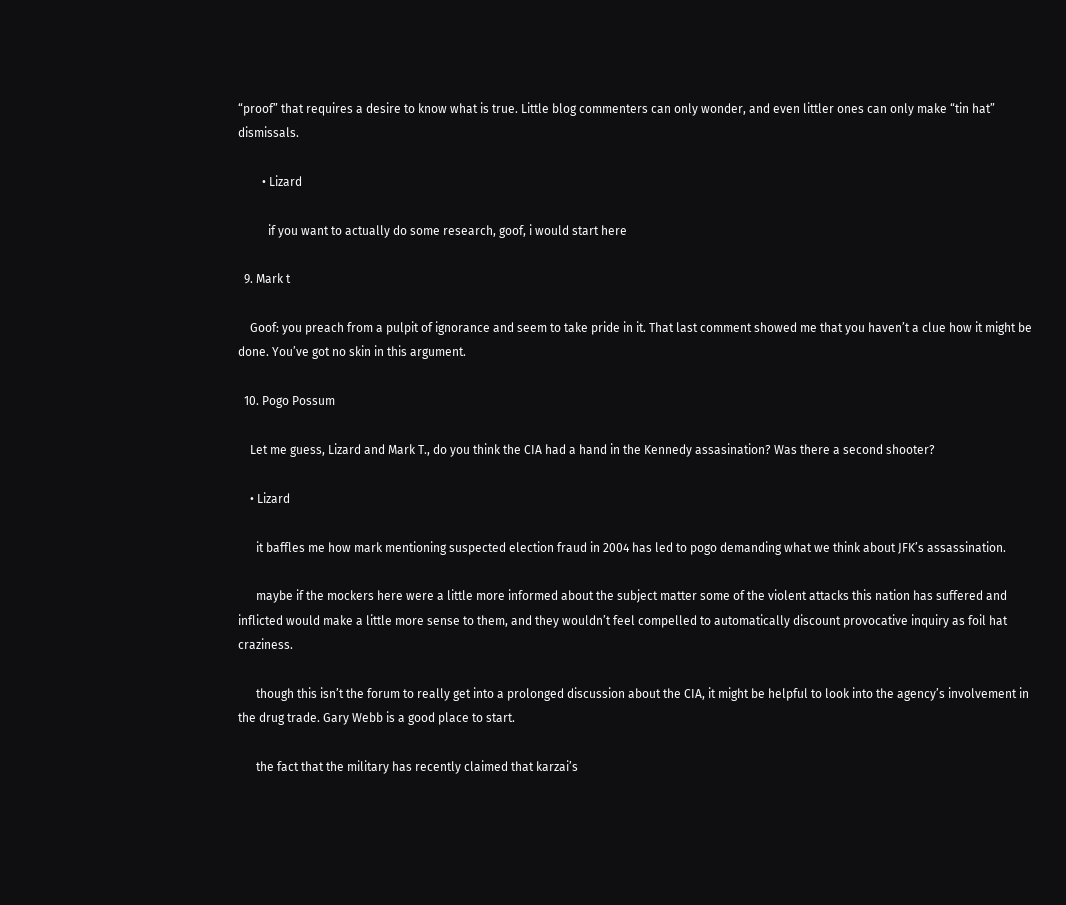“proof” that requires a desire to know what is true. Little blog commenters can only wonder, and even littler ones can only make “tin hat” dismissals.

        • Lizard

          if you want to actually do some research, goof, i would start here

  9. Mark t

    Goof: you preach from a pulpit of ignorance and seem to take pride in it. That last comment showed me that you haven’t a clue how it might be done. You’ve got no skin in this argument.

  10. Pogo Possum

    Let me guess, Lizard and Mark T., do you think the CIA had a hand in the Kennedy assasination? Was there a second shooter?

    • Lizard

      it baffles me how mark mentioning suspected election fraud in 2004 has led to pogo demanding what we think about JFK’s assassination.

      maybe if the mockers here were a little more informed about the subject matter some of the violent attacks this nation has suffered and inflicted would make a little more sense to them, and they wouldn’t feel compelled to automatically discount provocative inquiry as foil hat craziness.

      though this isn’t the forum to really get into a prolonged discussion about the CIA, it might be helpful to look into the agency’s involvement in the drug trade. Gary Webb is a good place to start.

      the fact that the military has recently claimed that karzai’s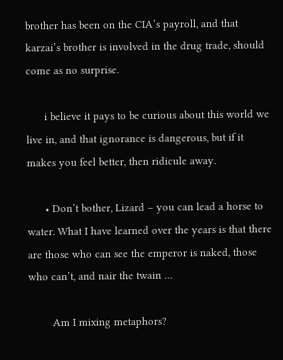brother has been on the CIA’s payroll, and that karzai’s brother is involved in the drug trade, should come as no surprise.

      i believe it pays to be curious about this world we live in, and that ignorance is dangerous, but if it makes you feel better, then ridicule away.

      • Don’t bother, Lizard – you can lead a horse to water. What I have learned over the years is that there are those who can see the emperor is naked, those who can’t, and nair the twain …

        Am I mixing metaphors?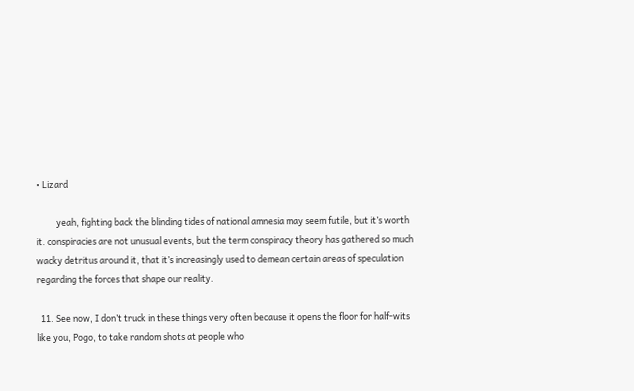• Lizard

          yeah, fighting back the blinding tides of national amnesia may seem futile, but it’s worth it. conspiracies are not unusual events, but the term conspiracy theory has gathered so much wacky detritus around it, that it’s increasingly used to demean certain areas of speculation regarding the forces that shape our reality.

  11. See now, I don’t truck in these things very often because it opens the floor for half-wits like you, Pogo, to take random shots at people who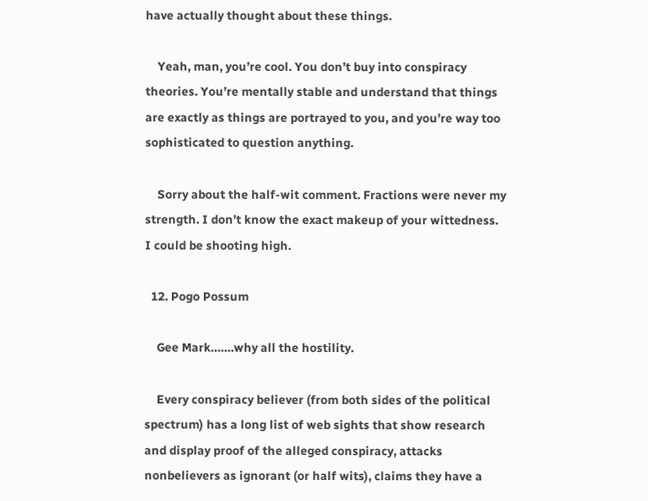have actually thought about these things.

    Yeah, man, you’re cool. You don’t buy into conspiracy theories. You’re mentally stable and understand that things are exactly as things are portrayed to you, and you’re way too sophisticated to question anything.

    Sorry about the half-wit comment. Fractions were never my strength. I don’t know the exact makeup of your wittedness. I could be shooting high.

  12. Pogo Possum

    Gee Mark…….why all the hostility.

    Every conspiracy believer (from both sides of the political spectrum) has a long list of web sights that show research and display proof of the alleged conspiracy, attacks nonbelievers as ignorant (or half wits), claims they have a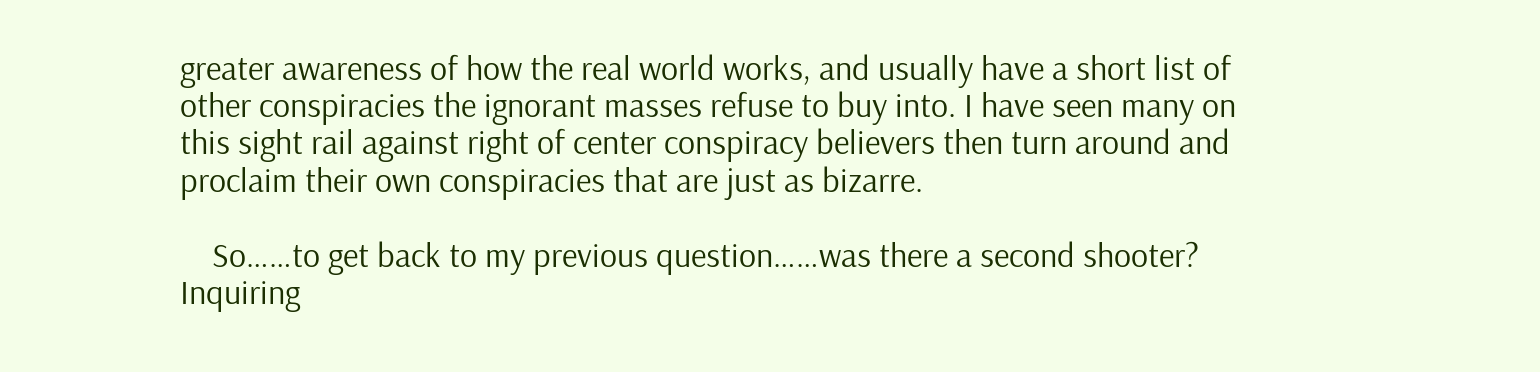greater awareness of how the real world works, and usually have a short list of other conspiracies the ignorant masses refuse to buy into. I have seen many on this sight rail against right of center conspiracy believers then turn around and proclaim their own conspiracies that are just as bizarre.

    So……to get back to my previous question……was there a second shooter? Inquiring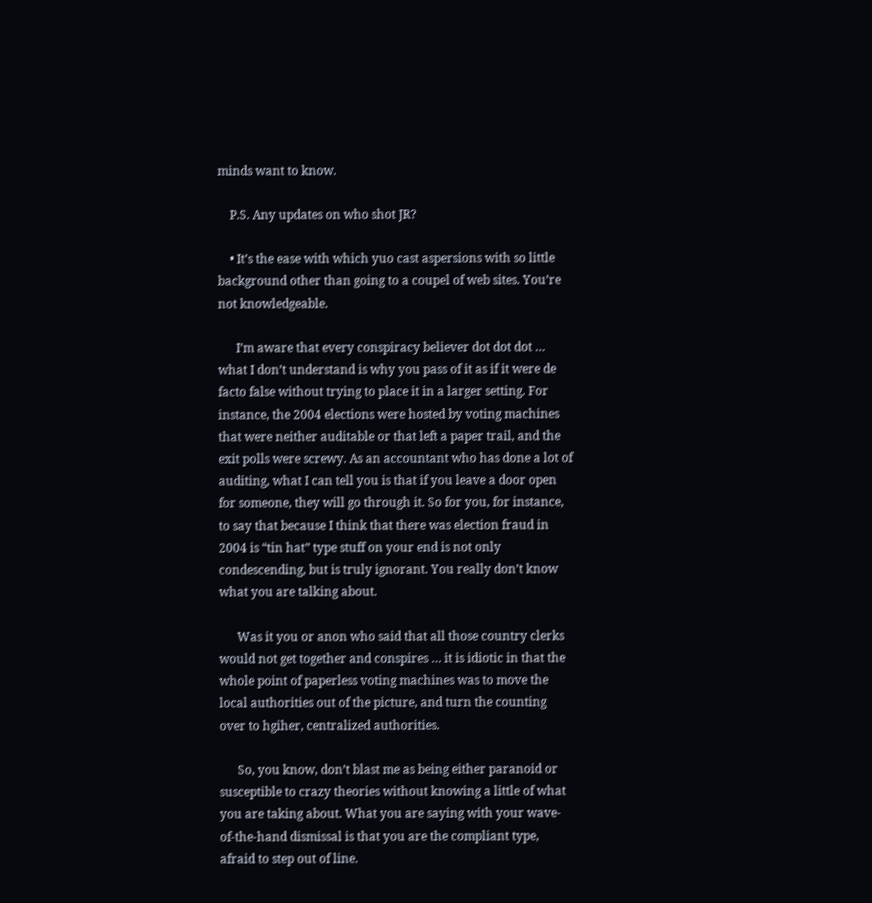minds want to know.

    P.S. Any updates on who shot JR?

    • It’s the ease with which yuo cast aspersions with so little background other than going to a coupel of web sites. You’re not knowledgeable.

      I’m aware that every conspiracy believer dot dot dot … what I don’t understand is why you pass of it as if it were de facto false without trying to place it in a larger setting. For instance, the 2004 elections were hosted by voting machines that were neither auditable or that left a paper trail, and the exit polls were screwy. As an accountant who has done a lot of auditing, what I can tell you is that if you leave a door open for someone, they will go through it. So for you, for instance, to say that because I think that there was election fraud in 2004 is “tin hat” type stuff on your end is not only condescending, but is truly ignorant. You really don’t know what you are talking about.

      Was it you or anon who said that all those country clerks would not get together and conspires … it is idiotic in that the whole point of paperless voting machines was to move the local authorities out of the picture, and turn the counting over to hgiher, centralized authorities.

      So, you know, don’t blast me as being either paranoid or susceptible to crazy theories without knowing a little of what you are taking about. What you are saying with your wave-of-the-hand dismissal is that you are the compliant type, afraid to step out of line.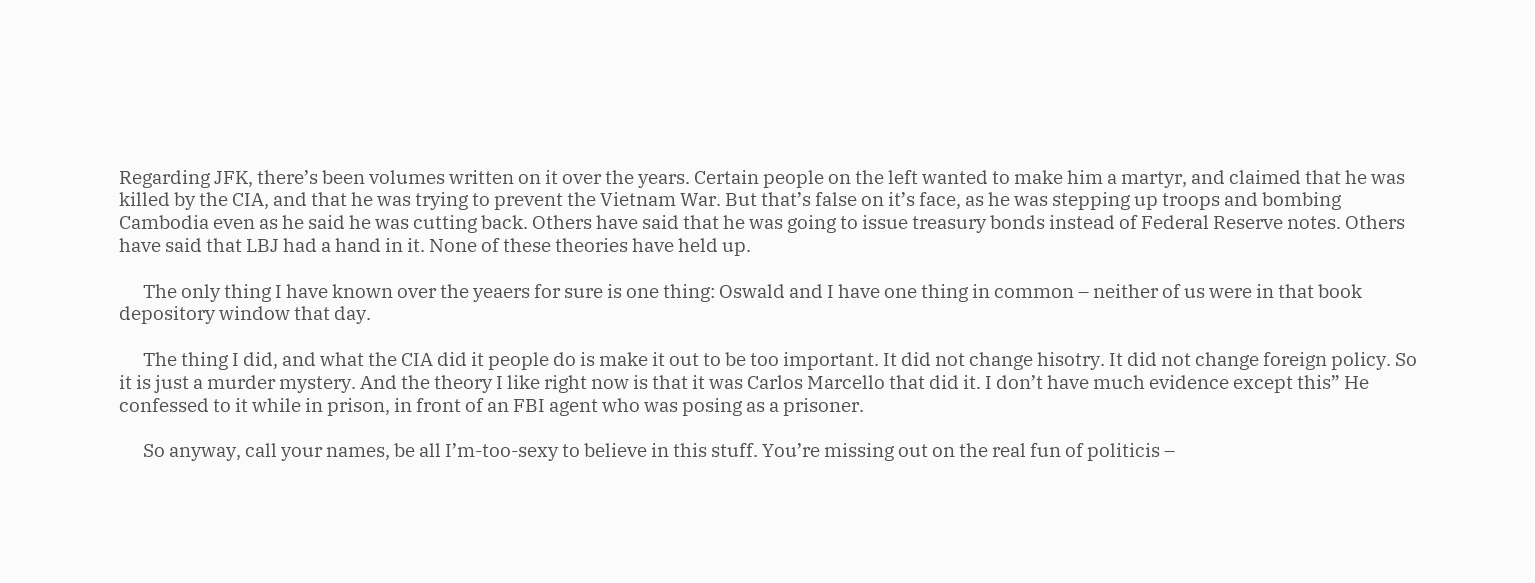Regarding JFK, there’s been volumes written on it over the years. Certain people on the left wanted to make him a martyr, and claimed that he was killed by the CIA, and that he was trying to prevent the Vietnam War. But that’s false on it’s face, as he was stepping up troops and bombing Cambodia even as he said he was cutting back. Others have said that he was going to issue treasury bonds instead of Federal Reserve notes. Others have said that LBJ had a hand in it. None of these theories have held up.

      The only thing I have known over the yeaers for sure is one thing: Oswald and I have one thing in common – neither of us were in that book depository window that day.

      The thing I did, and what the CIA did it people do is make it out to be too important. It did not change hisotry. It did not change foreign policy. So it is just a murder mystery. And the theory I like right now is that it was Carlos Marcello that did it. I don’t have much evidence except this” He confessed to it while in prison, in front of an FBI agent who was posing as a prisoner.

      So anyway, call your names, be all I’m-too-sexy to believe in this stuff. You’re missing out on the real fun of politicis –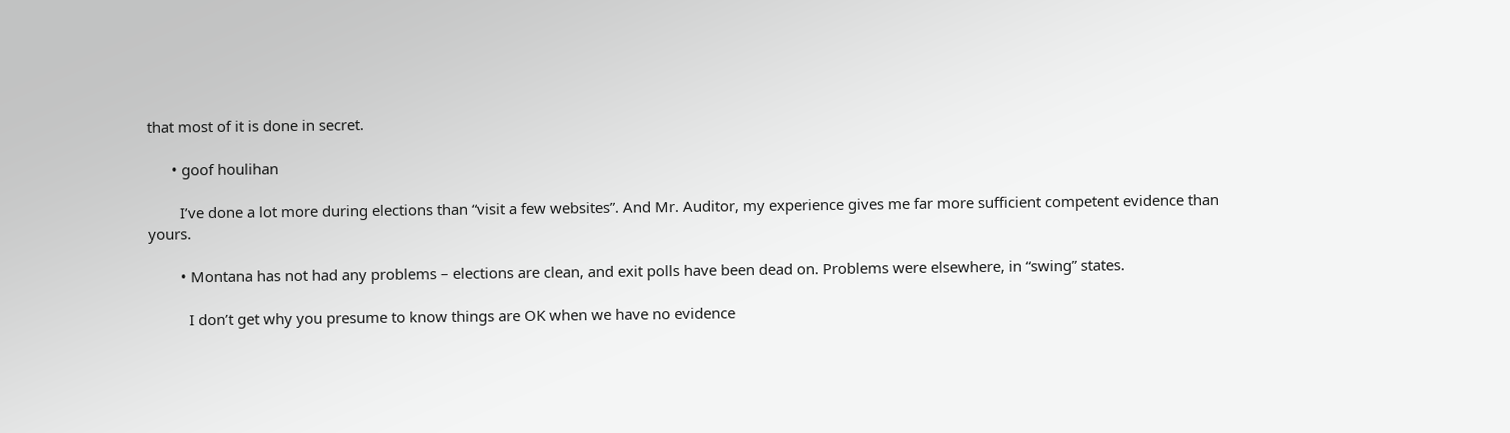that most of it is done in secret.

      • goof houlihan

        I’ve done a lot more during elections than “visit a few websites”. And Mr. Auditor, my experience gives me far more sufficient competent evidence than yours.

        • Montana has not had any problems – elections are clean, and exit polls have been dead on. Problems were elsewhere, in “swing” states.

          I don’t get why you presume to know things are OK when we have no evidence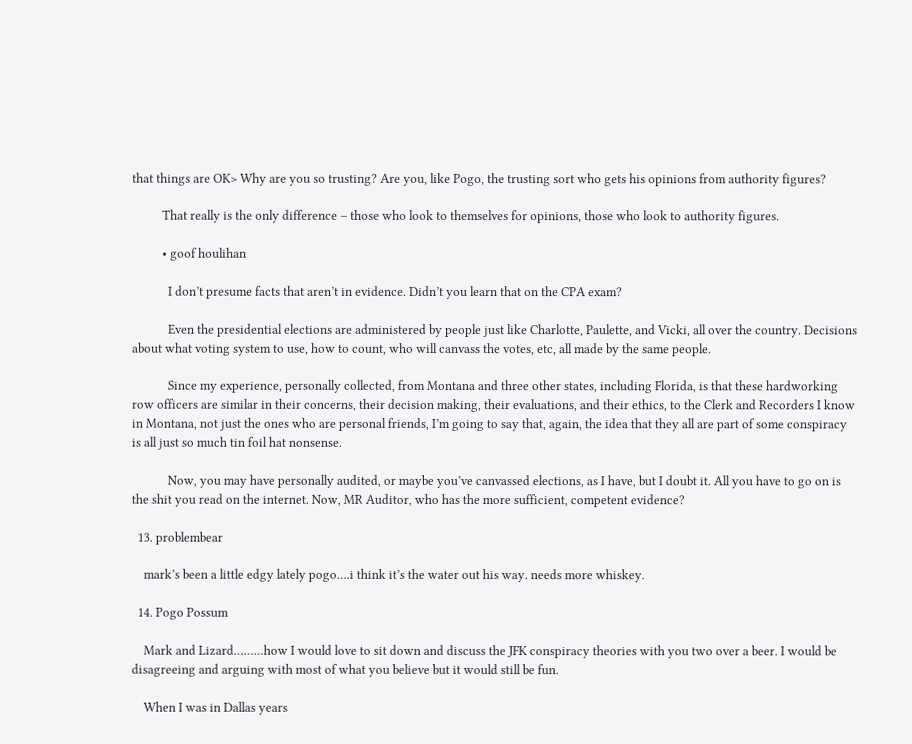that things are OK> Why are you so trusting? Are you, like Pogo, the trusting sort who gets his opinions from authority figures?

          That really is the only difference – those who look to themselves for opinions, those who look to authority figures.

          • goof houlihan

            I don’t presume facts that aren’t in evidence. Didn’t you learn that on the CPA exam?

            Even the presidential elections are administered by people just like Charlotte, Paulette, and Vicki, all over the country. Decisions about what voting system to use, how to count, who will canvass the votes, etc, all made by the same people.

            Since my experience, personally collected, from Montana and three other states, including Florida, is that these hardworking row officers are similar in their concerns, their decision making, their evaluations, and their ethics, to the Clerk and Recorders I know in Montana, not just the ones who are personal friends, I’m going to say that, again, the idea that they all are part of some conspiracy is all just so much tin foil hat nonsense.

            Now, you may have personally audited, or maybe you’ve canvassed elections, as I have, but I doubt it. All you have to go on is the shit you read on the internet. Now, MR Auditor, who has the more sufficient, competent evidence?

  13. problembear

    mark’s been a little edgy lately pogo….i think it’s the water out his way. needs more whiskey.

  14. Pogo Possum

    Mark and Lizard………how I would love to sit down and discuss the JFK conspiracy theories with you two over a beer. I would be disagreeing and arguing with most of what you believe but it would still be fun.

    When I was in Dallas years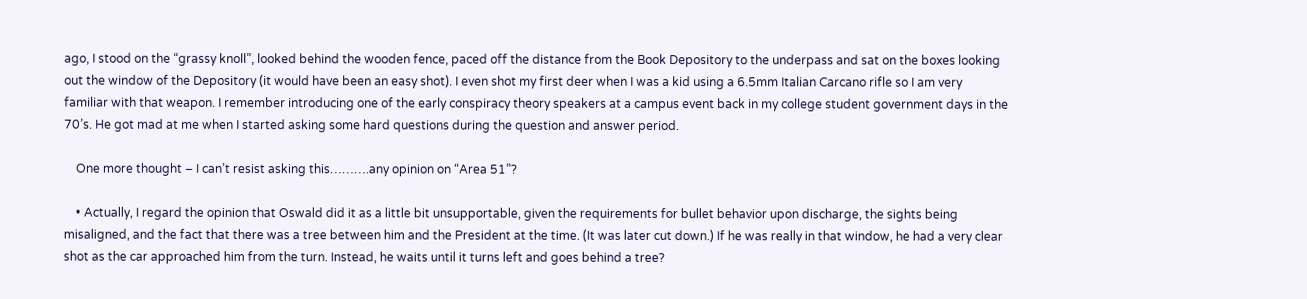ago, I stood on the “grassy knoll”, looked behind the wooden fence, paced off the distance from the Book Depository to the underpass and sat on the boxes looking out the window of the Depository (it would have been an easy shot). I even shot my first deer when I was a kid using a 6.5mm Italian Carcano rifle so I am very familiar with that weapon. I remember introducing one of the early conspiracy theory speakers at a campus event back in my college student government days in the 70’s. He got mad at me when I started asking some hard questions during the question and answer period.

    One more thought – I can’t resist asking this……….any opinion on “Area 51”?

    • Actually, I regard the opinion that Oswald did it as a little bit unsupportable, given the requirements for bullet behavior upon discharge, the sights being misaligned, and the fact that there was a tree between him and the President at the time. (It was later cut down.) If he was really in that window, he had a very clear shot as the car approached him from the turn. Instead, he waits until it turns left and goes behind a tree?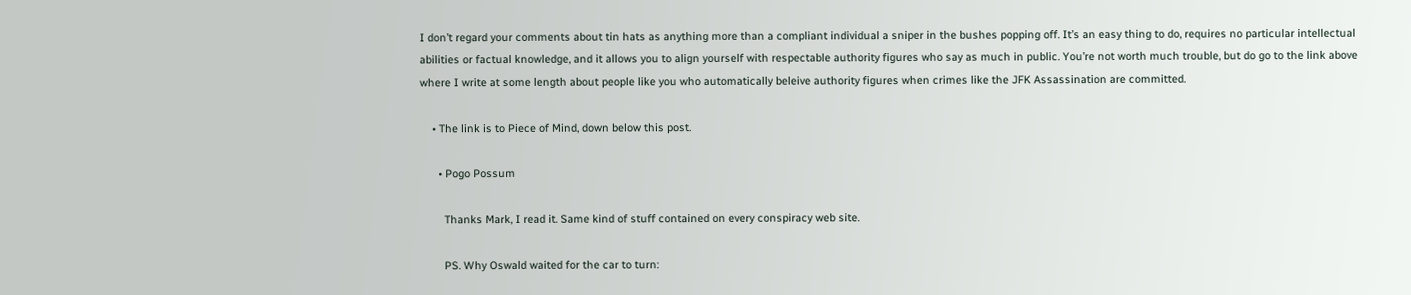I don’t regard your comments about tin hats as anything more than a compliant individual a sniper in the bushes popping off. It’s an easy thing to do, requires no particular intellectual abilities or factual knowledge, and it allows you to align yourself with respectable authority figures who say as much in public. You’re not worth much trouble, but do go to the link above where I write at some length about people like you who automatically beleive authority figures when crimes like the JFK Assassination are committed.

    • The link is to Piece of Mind, down below this post.

      • Pogo Possum

        Thanks Mark, I read it. Same kind of stuff contained on every conspiracy web site.

        PS. Why Oswald waited for the car to turn: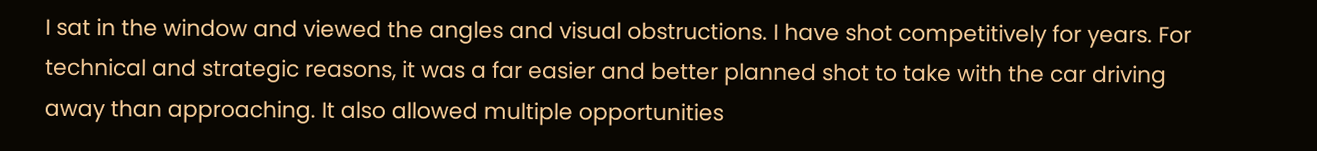I sat in the window and viewed the angles and visual obstructions. I have shot competitively for years. For technical and strategic reasons, it was a far easier and better planned shot to take with the car driving away than approaching. It also allowed multiple opportunities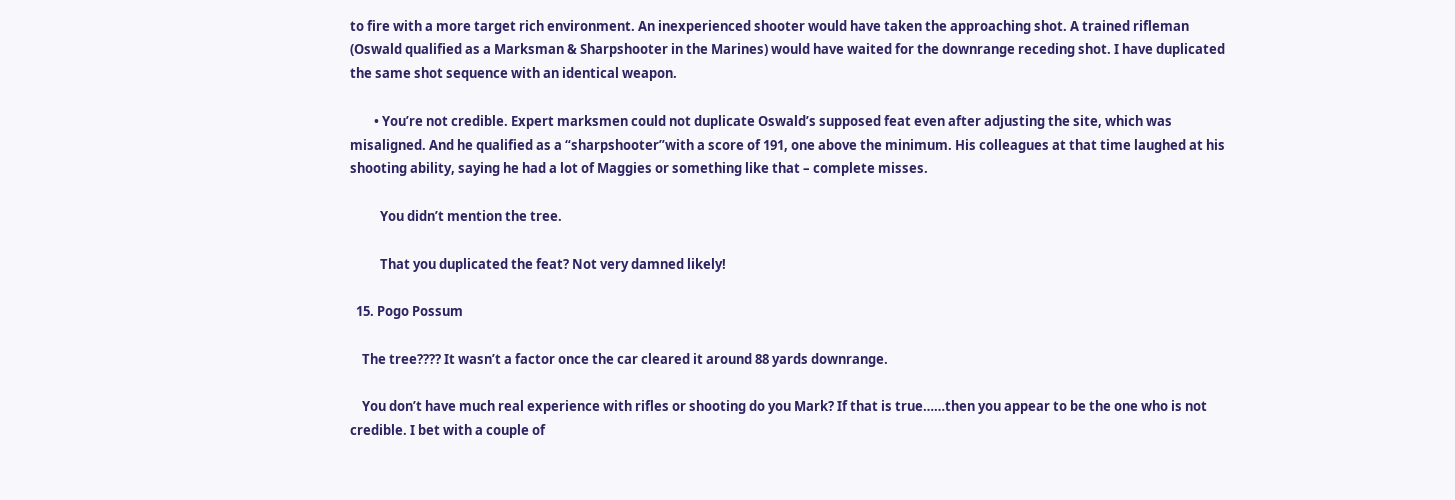to fire with a more target rich environment. An inexperienced shooter would have taken the approaching shot. A trained rifleman (Oswald qualified as a Marksman & Sharpshooter in the Marines) would have waited for the downrange receding shot. I have duplicated the same shot sequence with an identical weapon.

        • You’re not credible. Expert marksmen could not duplicate Oswald’s supposed feat even after adjusting the site, which was misaligned. And he qualified as a “sharpshooter”with a score of 191, one above the minimum. His colleagues at that time laughed at his shooting ability, saying he had a lot of Maggies or something like that – complete misses.

          You didn’t mention the tree.

          That you duplicated the feat? Not very damned likely!

  15. Pogo Possum

    The tree???? It wasn’t a factor once the car cleared it around 88 yards downrange.

    You don’t have much real experience with rifles or shooting do you Mark? If that is true……then you appear to be the one who is not credible. I bet with a couple of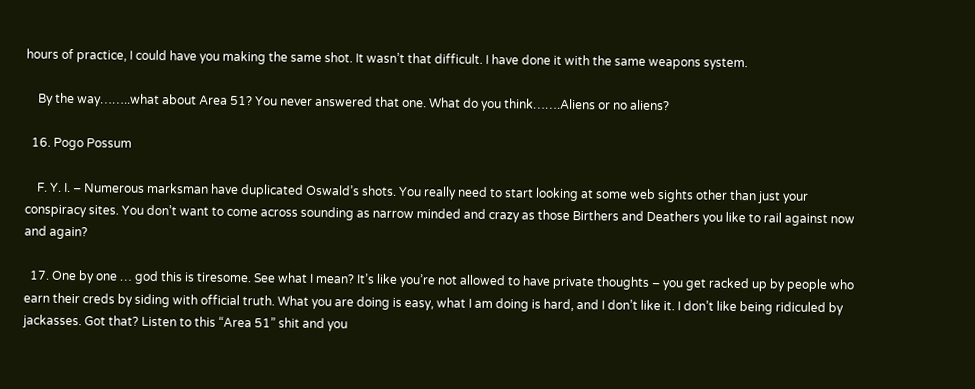hours of practice, I could have you making the same shot. It wasn’t that difficult. I have done it with the same weapons system.

    By the way……..what about Area 51? You never answered that one. What do you think…….Aliens or no aliens?

  16. Pogo Possum

    F. Y. I. – Numerous marksman have duplicated Oswald’s shots. You really need to start looking at some web sights other than just your conspiracy sites. You don’t want to come across sounding as narrow minded and crazy as those Birthers and Deathers you like to rail against now and again?

  17. One by one … god this is tiresome. See what I mean? It’s like you’re not allowed to have private thoughts – you get racked up by people who earn their creds by siding with official truth. What you are doing is easy, what I am doing is hard, and I don’t like it. I don’t like being ridiculed by jackasses. Got that? Listen to this “Area 51” shit and you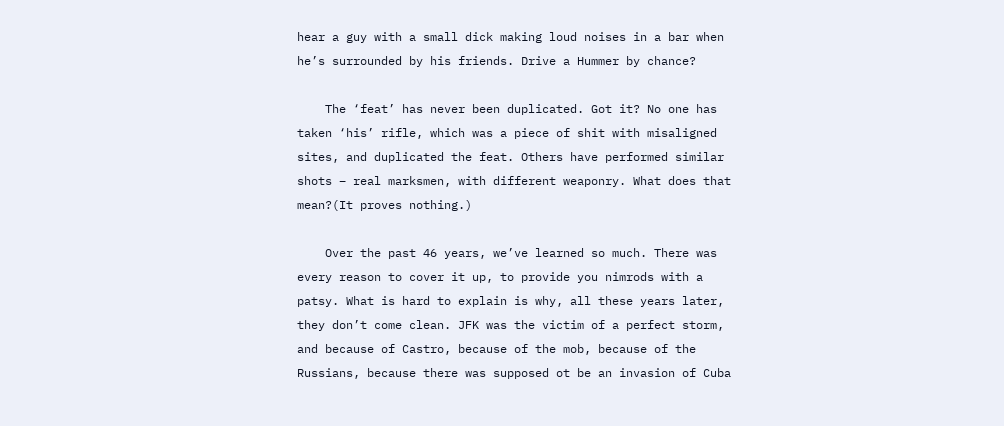hear a guy with a small dick making loud noises in a bar when he’s surrounded by his friends. Drive a Hummer by chance?

    The ‘feat’ has never been duplicated. Got it? No one has taken ‘his’ rifle, which was a piece of shit with misaligned sites, and duplicated the feat. Others have performed similar shots – real marksmen, with different weaponry. What does that mean?(It proves nothing.)

    Over the past 46 years, we’ve learned so much. There was every reason to cover it up, to provide you nimrods with a patsy. What is hard to explain is why, all these years later, they don’t come clean. JFK was the victim of a perfect storm, and because of Castro, because of the mob, because of the Russians, because there was supposed ot be an invasion of Cuba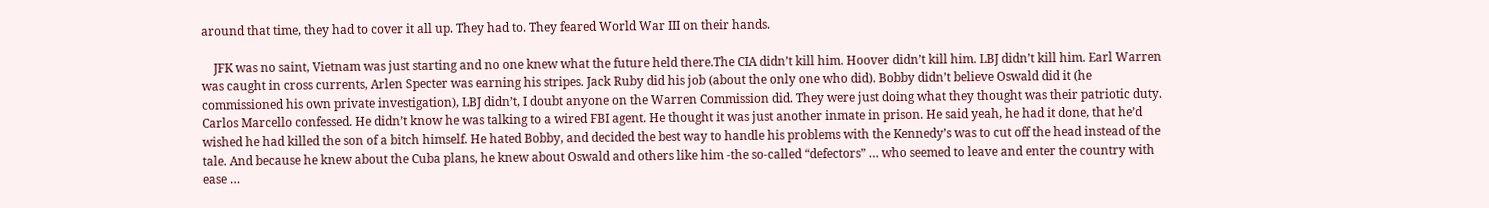around that time, they had to cover it all up. They had to. They feared World War III on their hands.

    JFK was no saint, Vietnam was just starting and no one knew what the future held there.The CIA didn’t kill him. Hoover didn’t kill him. LBJ didn’t kill him. Earl Warren was caught in cross currents, Arlen Specter was earning his stripes. Jack Ruby did his job (about the only one who did). Bobby didn’t believe Oswald did it (he commissioned his own private investigation), LBJ didn’t, I doubt anyone on the Warren Commission did. They were just doing what they thought was their patriotic duty. Carlos Marcello confessed. He didn’t know he was talking to a wired FBI agent. He thought it was just another inmate in prison. He said yeah, he had it done, that he’d wished he had killed the son of a bitch himself. He hated Bobby, and decided the best way to handle his problems with the Kennedy’s was to cut off the head instead of the tale. And because he knew about the Cuba plans, he knew about Oswald and others like him -the so-called “defectors” … who seemed to leave and enter the country with ease …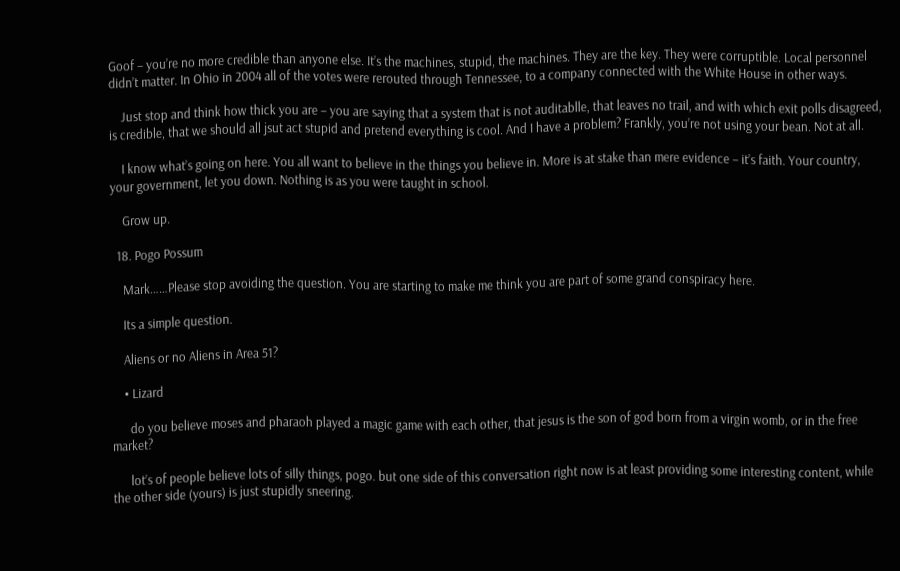Goof – you’re no more credible than anyone else. It’s the machines, stupid, the machines. They are the key. They were corruptible. Local personnel didn’t matter. In Ohio in 2004 all of the votes were rerouted through Tennessee, to a company connected with the White House in other ways.

    Just stop and think how thick you are – you are saying that a system that is not auditablle, that leaves no trail, and with which exit polls disagreed, is credible, that we should all jsut act stupid and pretend everything is cool. And I have a problem? Frankly, you’re not using your bean. Not at all.

    I know what’s going on here. You all want to believe in the things you believe in. More is at stake than mere evidence – it’s faith. Your country, your government, let you down. Nothing is as you were taught in school.

    Grow up.

  18. Pogo Possum

    Mark……Please stop avoiding the question. You are starting to make me think you are part of some grand conspiracy here.

    Its a simple question.

    Aliens or no Aliens in Area 51?

    • Lizard

      do you believe moses and pharaoh played a magic game with each other, that jesus is the son of god born from a virgin womb, or in the free market?

      lot’s of people believe lots of silly things, pogo. but one side of this conversation right now is at least providing some interesting content, while the other side (yours) is just stupidly sneering.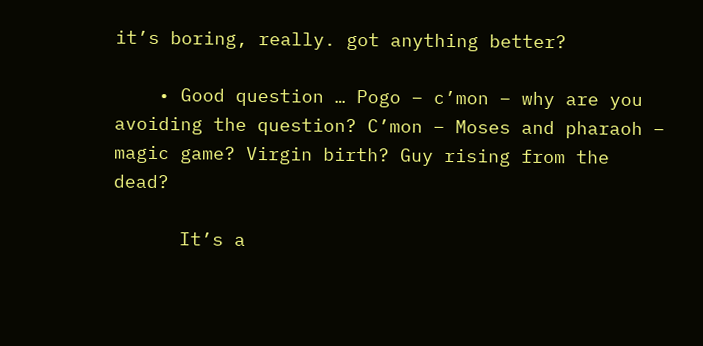it’s boring, really. got anything better?

    • Good question … Pogo – c’mon – why are you avoiding the question? C’mon – Moses and pharaoh – magic game? Virgin birth? Guy rising from the dead?

      It’s a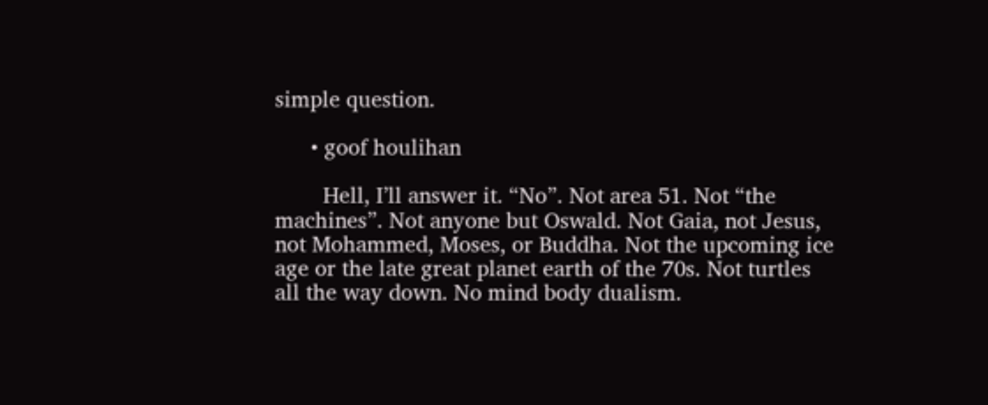simple question.

      • goof houlihan

        Hell, I’ll answer it. “No”. Not area 51. Not “the machines”. Not anyone but Oswald. Not Gaia, not Jesus, not Mohammed, Moses, or Buddha. Not the upcoming ice age or the late great planet earth of the 70s. Not turtles all the way down. No mind body dualism.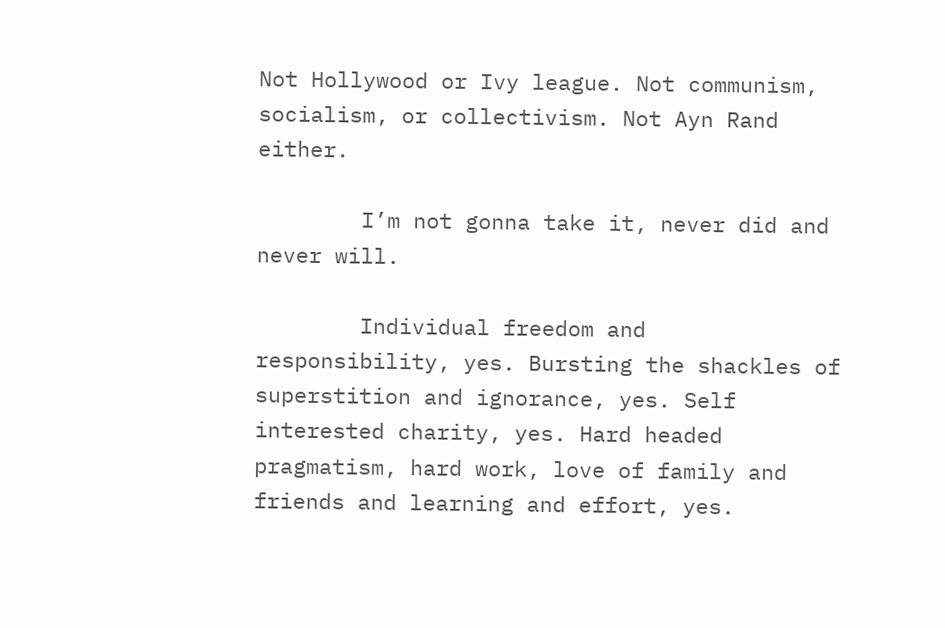Not Hollywood or Ivy league. Not communism, socialism, or collectivism. Not Ayn Rand either.

        I’m not gonna take it, never did and never will.

        Individual freedom and responsibility, yes. Bursting the shackles of superstition and ignorance, yes. Self interested charity, yes. Hard headed pragmatism, hard work, love of family and friends and learning and effort, yes.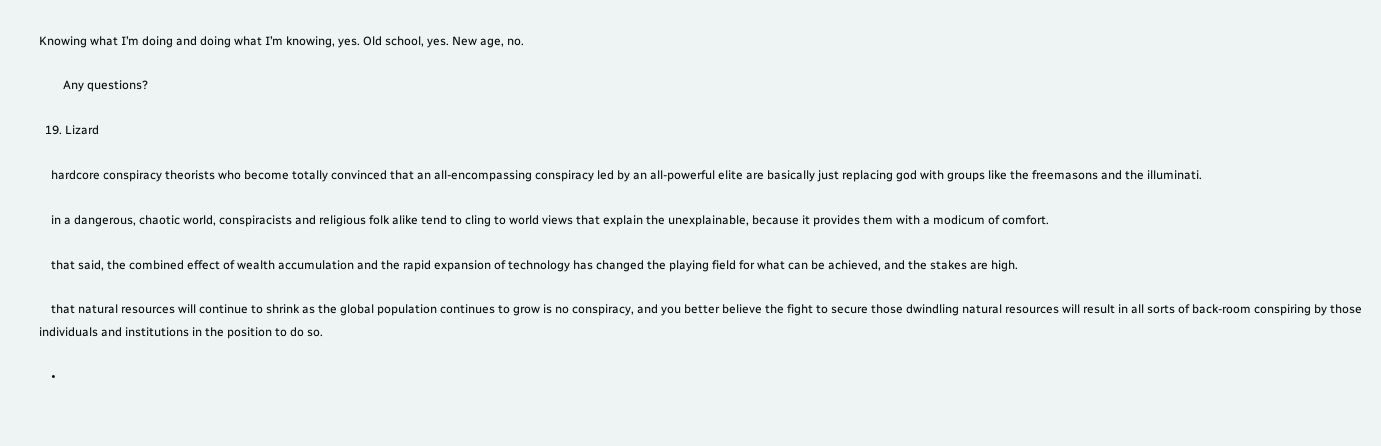Knowing what I’m doing and doing what I’m knowing, yes. Old school, yes. New age, no.

        Any questions?

  19. Lizard

    hardcore conspiracy theorists who become totally convinced that an all-encompassing conspiracy led by an all-powerful elite are basically just replacing god with groups like the freemasons and the illuminati.

    in a dangerous, chaotic world, conspiracists and religious folk alike tend to cling to world views that explain the unexplainable, because it provides them with a modicum of comfort.

    that said, the combined effect of wealth accumulation and the rapid expansion of technology has changed the playing field for what can be achieved, and the stakes are high.

    that natural resources will continue to shrink as the global population continues to grow is no conspiracy, and you better believe the fight to secure those dwindling natural resources will result in all sorts of back-room conspiring by those individuals and institutions in the position to do so.

    •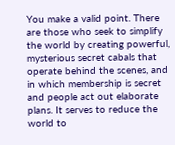You make a valid point. There are those who seek to simplify the world by creating powerful, mysterious secret cabals that operate behind the scenes, and in which membership is secret and people act out elaborate plans. It serves to reduce the world to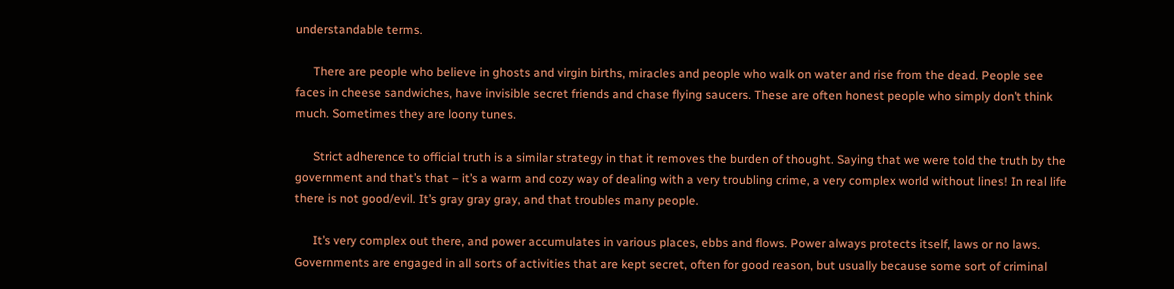understandable terms.

      There are people who believe in ghosts and virgin births, miracles and people who walk on water and rise from the dead. People see faces in cheese sandwiches, have invisible secret friends and chase flying saucers. These are often honest people who simply don’t think much. Sometimes they are loony tunes.

      Strict adherence to official truth is a similar strategy in that it removes the burden of thought. Saying that we were told the truth by the government and that’s that – it’s a warm and cozy way of dealing with a very troubling crime, a very complex world without lines! In real life there is not good/evil. It’s gray gray gray, and that troubles many people.

      It’s very complex out there, and power accumulates in various places, ebbs and flows. Power always protects itself, laws or no laws. Governments are engaged in all sorts of activities that are kept secret, often for good reason, but usually because some sort of criminal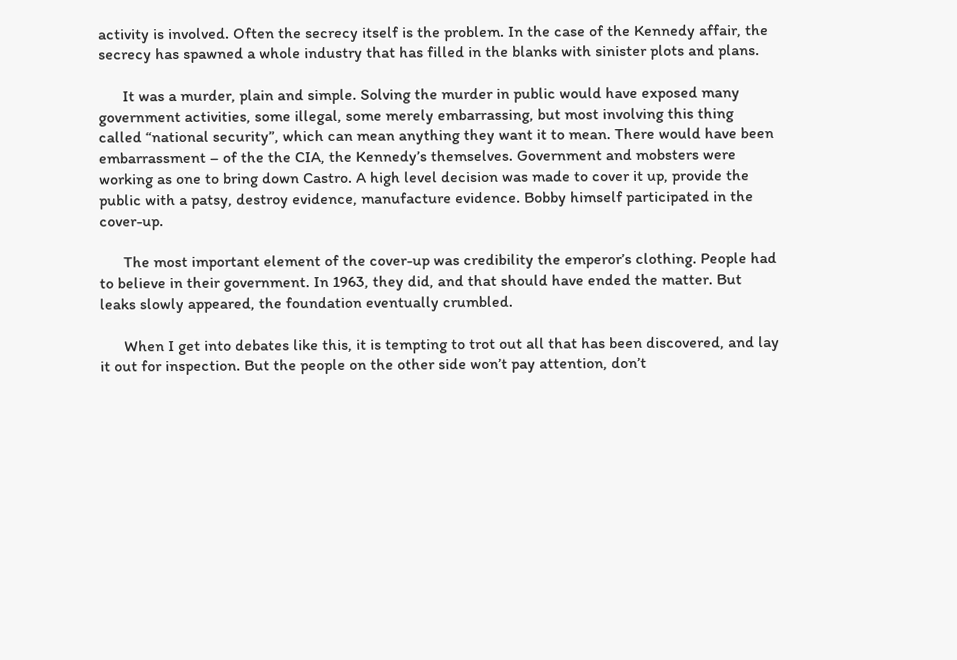activity is involved. Often the secrecy itself is the problem. In the case of the Kennedy affair, the secrecy has spawned a whole industry that has filled in the blanks with sinister plots and plans.

      It was a murder, plain and simple. Solving the murder in public would have exposed many government activities, some illegal, some merely embarrassing, but most involving this thing called “national security”, which can mean anything they want it to mean. There would have been embarrassment – of the the CIA, the Kennedy’s themselves. Government and mobsters were working as one to bring down Castro. A high level decision was made to cover it up, provide the public with a patsy, destroy evidence, manufacture evidence. Bobby himself participated in the cover-up.

      The most important element of the cover-up was credibility the emperor’s clothing. People had to believe in their government. In 1963, they did, and that should have ended the matter. But leaks slowly appeared, the foundation eventually crumbled.

      When I get into debates like this, it is tempting to trot out all that has been discovered, and lay it out for inspection. But the people on the other side won’t pay attention, don’t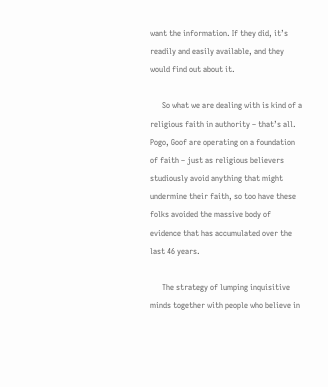want the information. If they did, it’s readily and easily available, and they would find out about it.

      So what we are dealing with is kind of a religious faith in authority – that’s all. Pogo, Goof are operating on a foundation of faith – just as religious believers studiously avoid anything that might undermine their faith, so too have these folks avoided the massive body of evidence that has accumulated over the last 46 years.

      The strategy of lumping inquisitive minds together with people who believe in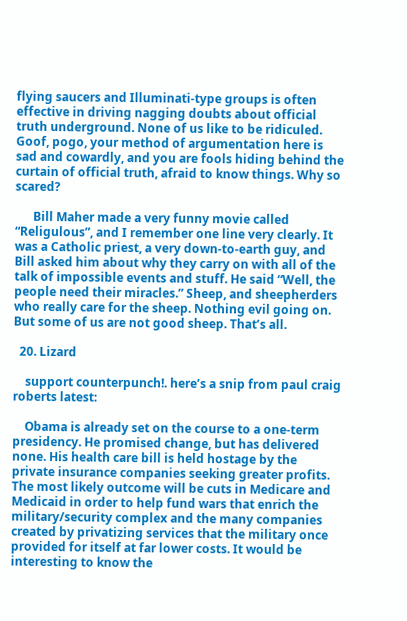flying saucers and Illuminati-type groups is often effective in driving nagging doubts about official truth underground. None of us like to be ridiculed. Goof, pogo, your method of argumentation here is sad and cowardly, and you are fools hiding behind the curtain of official truth, afraid to know things. Why so scared?

      Bill Maher made a very funny movie called “Religulous”, and I remember one line very clearly. It was a Catholic priest, a very down-to-earth guy, and Bill asked him about why they carry on with all of the talk of impossible events and stuff. He said “Well, the people need their miracles.” Sheep, and sheepherders who really care for the sheep. Nothing evil going on. But some of us are not good sheep. That’s all.

  20. Lizard

    support counterpunch!. here’s a snip from paul craig roberts latest:

    Obama is already set on the course to a one-term presidency. He promised change, but has delivered none. His health care bill is held hostage by the private insurance companies seeking greater profits. The most likely outcome will be cuts in Medicare and Medicaid in order to help fund wars that enrich the military/security complex and the many companies created by privatizing services that the military once provided for itself at far lower costs. It would be interesting to know the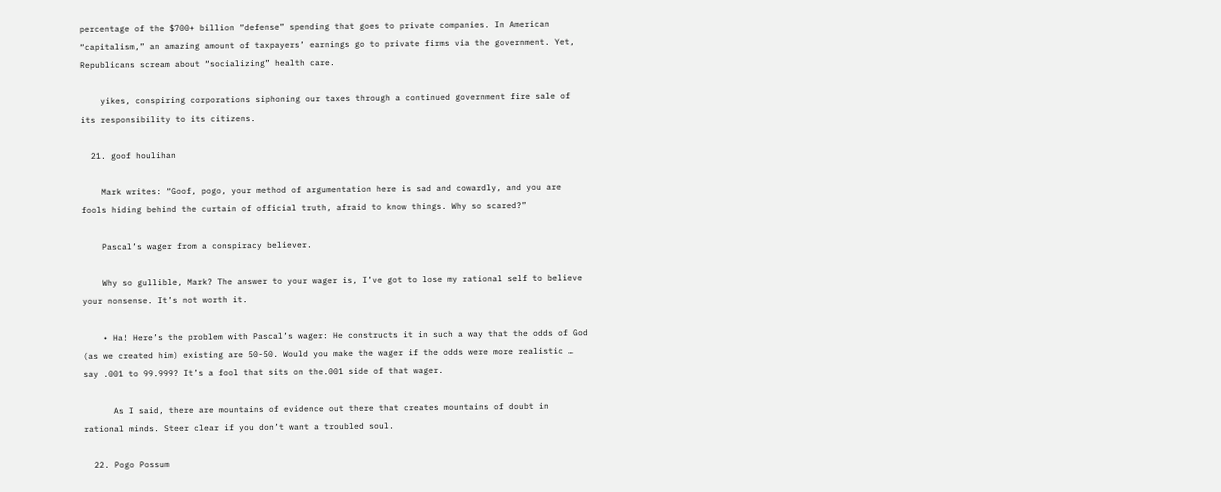percentage of the $700+ billion “defense” spending that goes to private companies. In American “capitalism,” an amazing amount of taxpayers’ earnings go to private firms via the government. Yet, Republicans scream about “socializing” health care.

    yikes, conspiring corporations siphoning our taxes through a continued government fire sale of its responsibility to its citizens.

  21. goof houlihan

    Mark writes: “Goof, pogo, your method of argumentation here is sad and cowardly, and you are fools hiding behind the curtain of official truth, afraid to know things. Why so scared?”

    Pascal’s wager from a conspiracy believer.

    Why so gullible, Mark? The answer to your wager is, I’ve got to lose my rational self to believe your nonsense. It’s not worth it.

    • Ha! Here’s the problem with Pascal’s wager: He constructs it in such a way that the odds of God (as we created him) existing are 50-50. Would you make the wager if the odds were more realistic … say .001 to 99.999? It’s a fool that sits on the.001 side of that wager.

      As I said, there are mountains of evidence out there that creates mountains of doubt in rational minds. Steer clear if you don’t want a troubled soul.

  22. Pogo Possum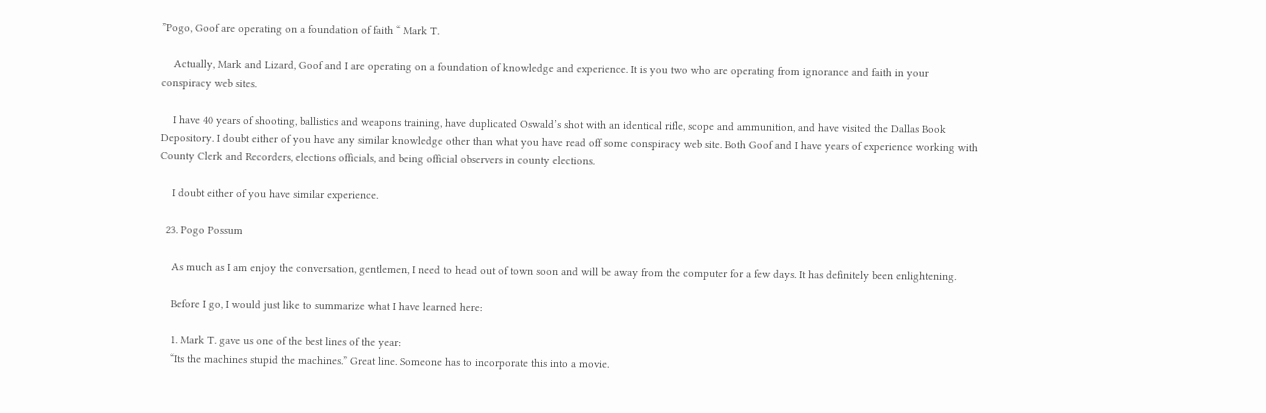”Pogo, Goof are operating on a foundation of faith “ Mark T.

    Actually, Mark and Lizard, Goof and I are operating on a foundation of knowledge and experience. It is you two who are operating from ignorance and faith in your conspiracy web sites.

    I have 40 years of shooting, ballistics and weapons training, have duplicated Oswald’s shot with an identical rifle, scope and ammunition, and have visited the Dallas Book Depository. I doubt either of you have any similar knowledge other than what you have read off some conspiracy web site. Both Goof and I have years of experience working with County Clerk and Recorders, elections officials, and being official observers in county elections.

    I doubt either of you have similar experience.

  23. Pogo Possum

    As much as I am enjoy the conversation, gentlemen, I need to head out of town soon and will be away from the computer for a few days. It has definitely been enlightening.

    Before I go, I would just like to summarize what I have learned here:

    1. Mark T. gave us one of the best lines of the year:
    “Its the machines stupid the machines.” Great line. Someone has to incorporate this into a movie.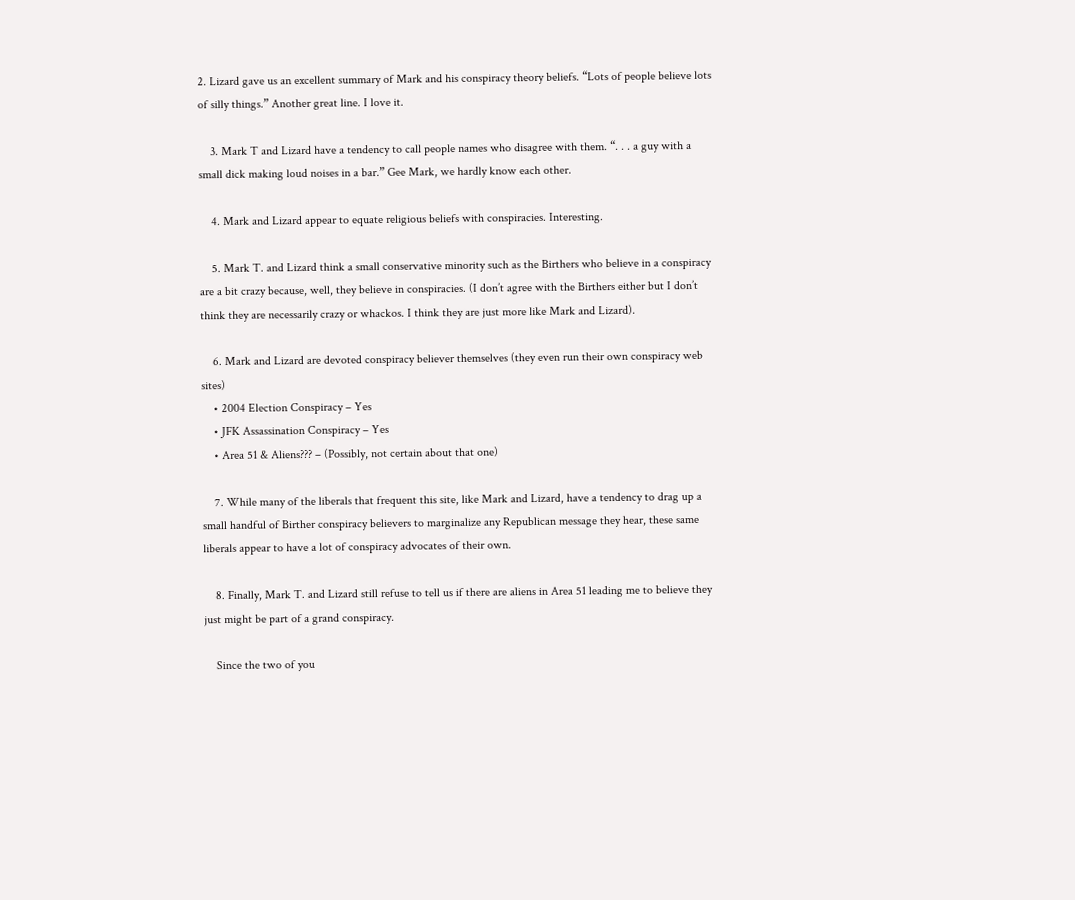2. Lizard gave us an excellent summary of Mark and his conspiracy theory beliefs. “Lots of people believe lots of silly things.” Another great line. I love it.

    3. Mark T and Lizard have a tendency to call people names who disagree with them. “. . . a guy with a small dick making loud noises in a bar.” Gee Mark, we hardly know each other.

    4. Mark and Lizard appear to equate religious beliefs with conspiracies. Interesting.

    5. Mark T. and Lizard think a small conservative minority such as the Birthers who believe in a conspiracy are a bit crazy because, well, they believe in conspiracies. (I don’t agree with the Birthers either but I don’t think they are necessarily crazy or whackos. I think they are just more like Mark and Lizard).

    6. Mark and Lizard are devoted conspiracy believer themselves (they even run their own conspiracy web sites)
    • 2004 Election Conspiracy – Yes
    • JFK Assassination Conspiracy – Yes
    • Area 51 & Aliens??? – (Possibly, not certain about that one)

    7. While many of the liberals that frequent this site, like Mark and Lizard, have a tendency to drag up a small handful of Birther conspiracy believers to marginalize any Republican message they hear, these same liberals appear to have a lot of conspiracy advocates of their own.

    8. Finally, Mark T. and Lizard still refuse to tell us if there are aliens in Area 51 leading me to believe they just might be part of a grand conspiracy.

    Since the two of you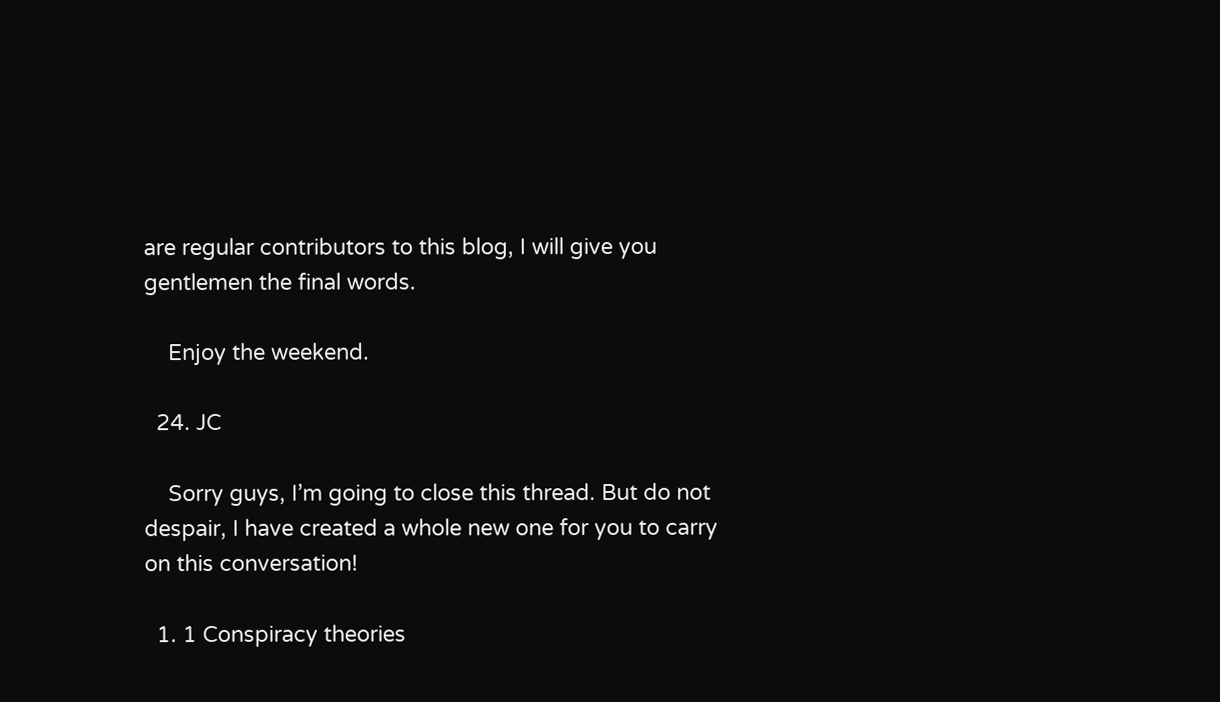are regular contributors to this blog, I will give you gentlemen the final words.

    Enjoy the weekend.

  24. JC

    Sorry guys, I’m going to close this thread. But do not despair, I have created a whole new one for you to carry on this conversation!

  1. 1 Conspiracy theories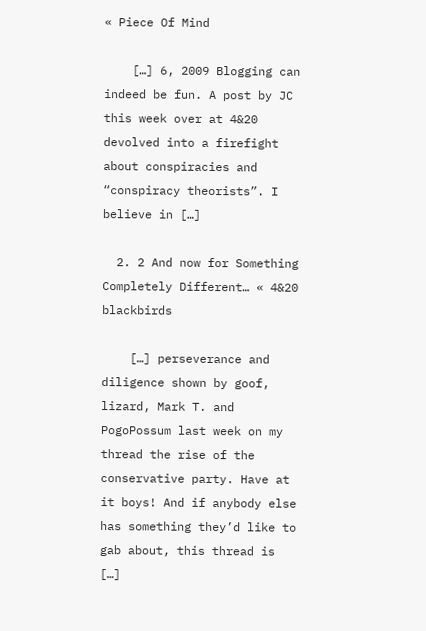« Piece Of Mind

    […] 6, 2009 Blogging can indeed be fun. A post by JC this week over at 4&20 devolved into a firefight about conspiracies and “conspiracy theorists”. I believe in […]

  2. 2 And now for Something Completely Different… « 4&20 blackbirds

    […] perseverance and diligence shown by goof, lizard, Mark T. and PogoPossum last week on my thread the rise of the conservative party. Have at it boys! And if anybody else has something they’d like to gab about, this thread is […]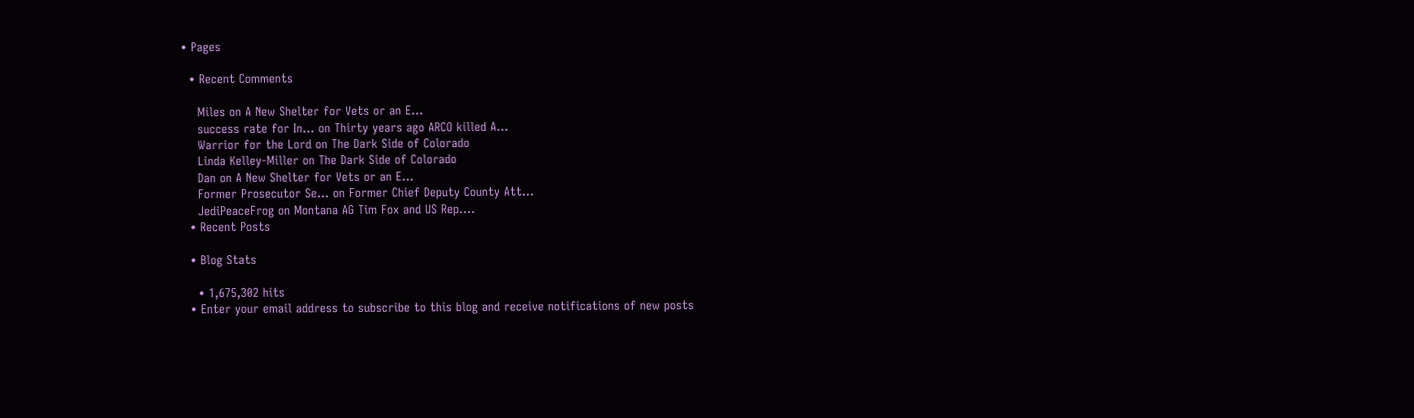• Pages

  • Recent Comments

    Miles on A New Shelter for Vets or an E…
    success rate for In… on Thirty years ago ARCO killed A…
    Warrior for the Lord on The Dark Side of Colorado
    Linda Kelley-Miller on The Dark Side of Colorado
    Dan on A New Shelter for Vets or an E…
    Former Prosecutor Se… on Former Chief Deputy County Att…
    JediPeaceFrog on Montana AG Tim Fox and US Rep.…
  • Recent Posts

  • Blog Stats

    • 1,675,302 hits
  • Enter your email address to subscribe to this blog and receive notifications of new posts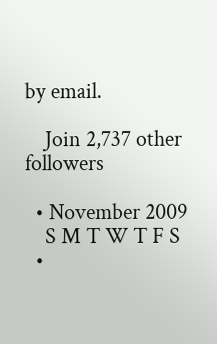by email.

    Join 2,737 other followers

  • November 2009
    S M T W T F S
  •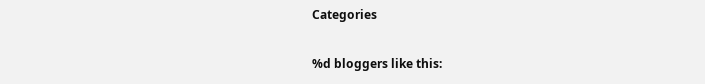Categories

%d bloggers like this: